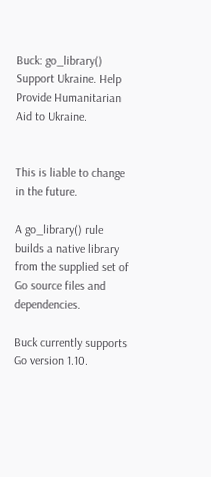Buck: go_library()
Support Ukraine. Help Provide Humanitarian Aid to Ukraine.


This is liable to change in the future.

A go_library() rule builds a native library from the supplied set of Go source files and dependencies.

Buck currently supports Go version 1.10.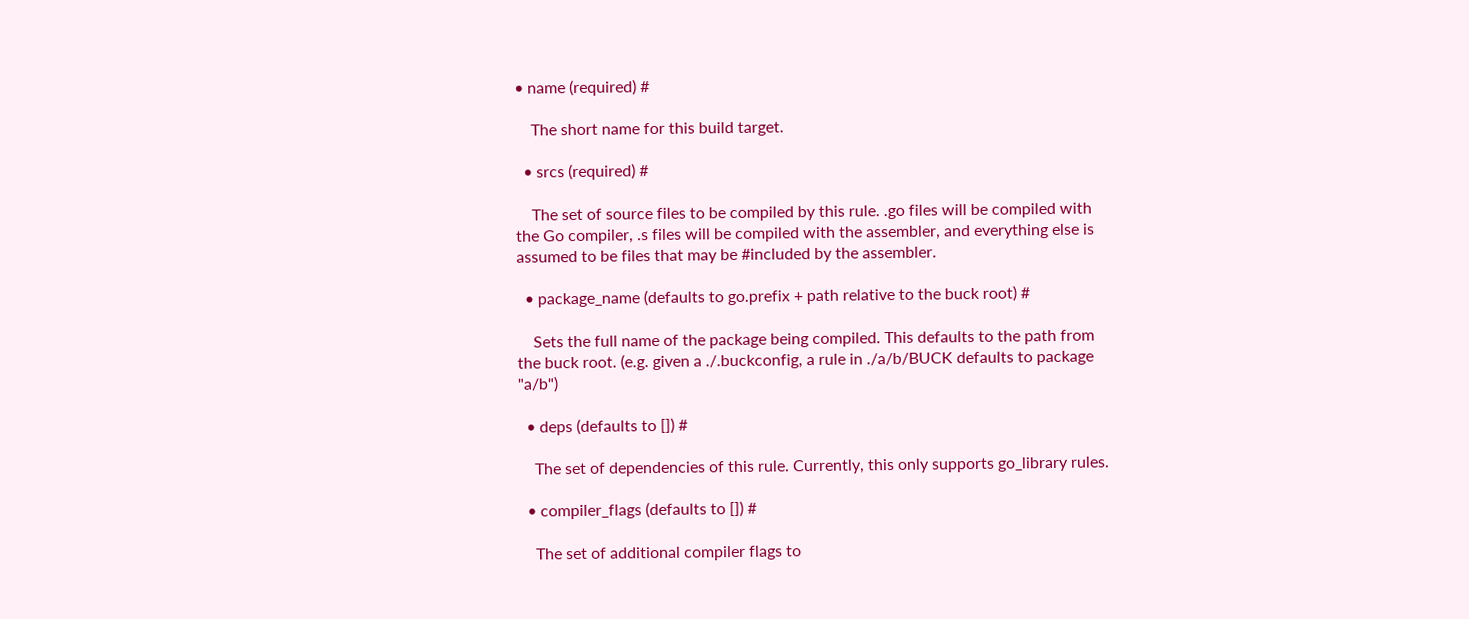• name (required) #

    The short name for this build target.

  • srcs (required) #

    The set of source files to be compiled by this rule. .go files will be compiled with the Go compiler, .s files will be compiled with the assembler, and everything else is assumed to be files that may be #included by the assembler.

  • package_name (defaults to go.prefix + path relative to the buck root) #

    Sets the full name of the package being compiled. This defaults to the path from the buck root. (e.g. given a ./.buckconfig, a rule in ./a/b/BUCK defaults to package "a/b")

  • deps (defaults to []) #

    The set of dependencies of this rule. Currently, this only supports go_library rules.

  • compiler_flags (defaults to []) #

    The set of additional compiler flags to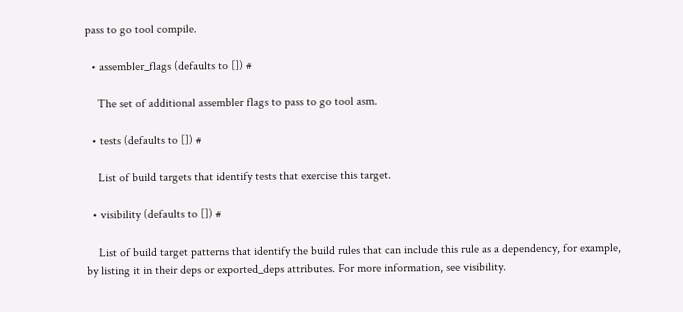pass to go tool compile.

  • assembler_flags (defaults to []) #

    The set of additional assembler flags to pass to go tool asm.

  • tests (defaults to []) #

    List of build targets that identify tests that exercise this target.

  • visibility (defaults to []) #

    List of build target patterns that identify the build rules that can include this rule as a dependency, for example, by listing it in their deps or exported_deps attributes. For more information, see visibility.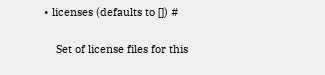• licenses (defaults to []) #

    Set of license files for this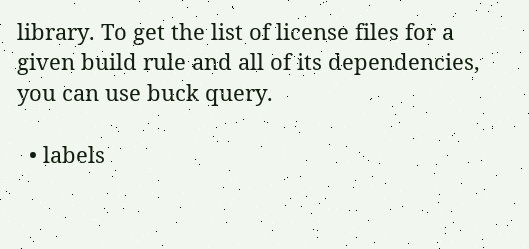library. To get the list of license files for a given build rule and all of its dependencies, you can use buck query.

  • labels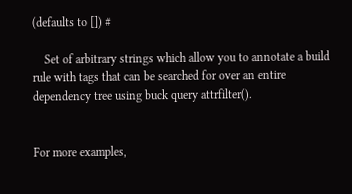(defaults to []) #

    Set of arbitrary strings which allow you to annotate a build rule with tags that can be searched for over an entire dependency tree using buck query attrfilter().


For more examples,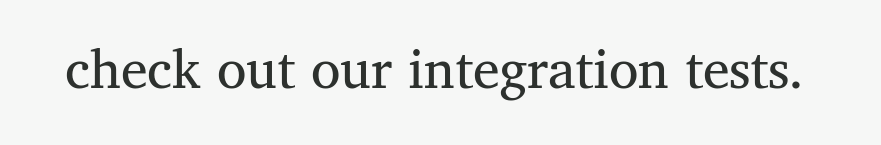check out our integration tests.